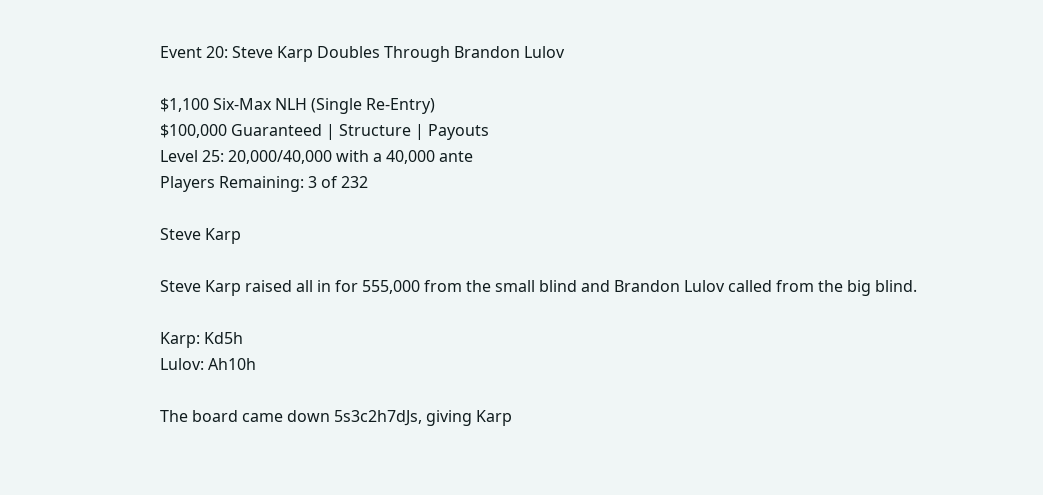Event 20: Steve Karp Doubles Through Brandon Lulov

$1,100 Six-Max NLH (Single Re-Entry)
$100,000 Guaranteed | Structure | Payouts
Level 25: 20,000/40,000 with a 40,000 ante
Players Remaining: 3 of 232

Steve Karp

Steve Karp raised all in for 555,000 from the small blind and Brandon Lulov called from the big blind.

Karp: Kd5h
Lulov: Ah10h

The board came down 5s3c2h7dJs, giving Karp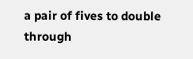a pair of fives to double through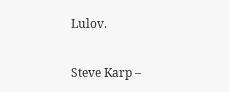Lulov.

Steve Karp –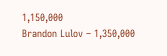1,150,000
Brandon Lulov – 1,350,000